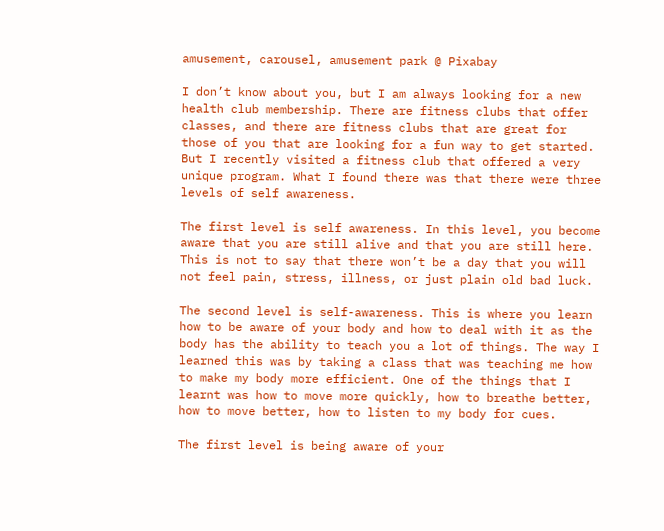amusement, carousel, amusement park @ Pixabay

I don’t know about you, but I am always looking for a new health club membership. There are fitness clubs that offer classes, and there are fitness clubs that are great for those of you that are looking for a fun way to get started. But I recently visited a fitness club that offered a very unique program. What I found there was that there were three levels of self awareness.

The first level is self awareness. In this level, you become aware that you are still alive and that you are still here. This is not to say that there won’t be a day that you will not feel pain, stress, illness, or just plain old bad luck.

The second level is self-awareness. This is where you learn how to be aware of your body and how to deal with it as the body has the ability to teach you a lot of things. The way I learned this was by taking a class that was teaching me how to make my body more efficient. One of the things that I learnt was how to move more quickly, how to breathe better, how to move better, how to listen to my body for cues.

The first level is being aware of your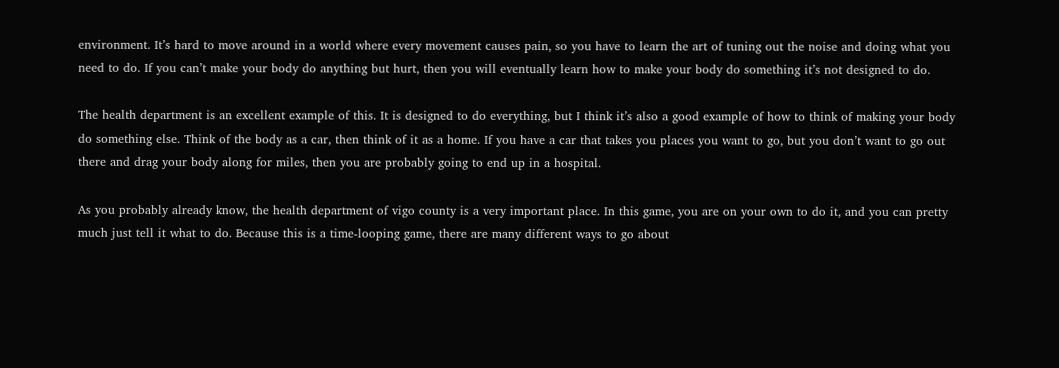environment. It’s hard to move around in a world where every movement causes pain, so you have to learn the art of tuning out the noise and doing what you need to do. If you can’t make your body do anything but hurt, then you will eventually learn how to make your body do something it’s not designed to do.

The health department is an excellent example of this. It is designed to do everything, but I think it’s also a good example of how to think of making your body do something else. Think of the body as a car, then think of it as a home. If you have a car that takes you places you want to go, but you don’t want to go out there and drag your body along for miles, then you are probably going to end up in a hospital.

As you probably already know, the health department of vigo county is a very important place. In this game, you are on your own to do it, and you can pretty much just tell it what to do. Because this is a time-looping game, there are many different ways to go about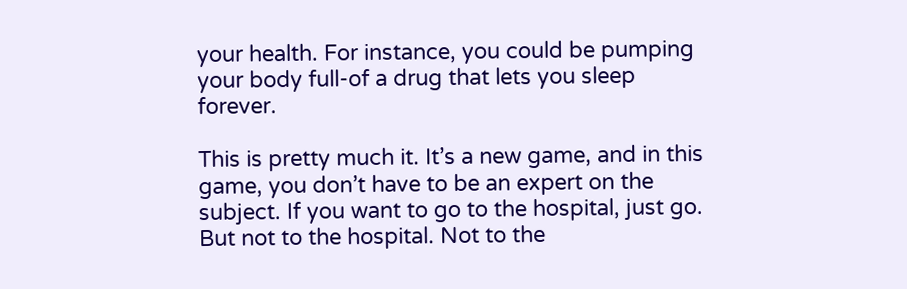your health. For instance, you could be pumping your body full-of a drug that lets you sleep forever.

This is pretty much it. It’s a new game, and in this game, you don’t have to be an expert on the subject. If you want to go to the hospital, just go. But not to the hospital. Not to the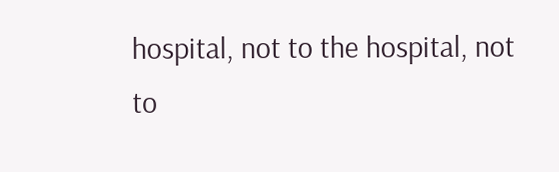hospital, not to the hospital, not to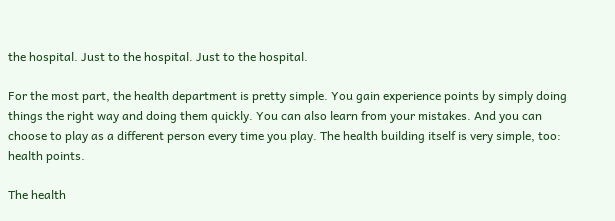the hospital. Just to the hospital. Just to the hospital.

For the most part, the health department is pretty simple. You gain experience points by simply doing things the right way and doing them quickly. You can also learn from your mistakes. And you can choose to play as a different person every time you play. The health building itself is very simple, too: health points.

The health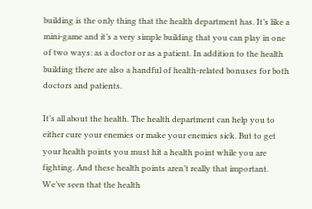building is the only thing that the health department has. It’s like a mini-game and it’s a very simple building that you can play in one of two ways: as a doctor or as a patient. In addition to the health building there are also a handful of health-related bonuses for both doctors and patients.

It’s all about the health. The health department can help you to either cure your enemies or make your enemies sick. But to get your health points you must hit a health point while you are fighting. And these health points aren’t really that important. We’ve seen that the health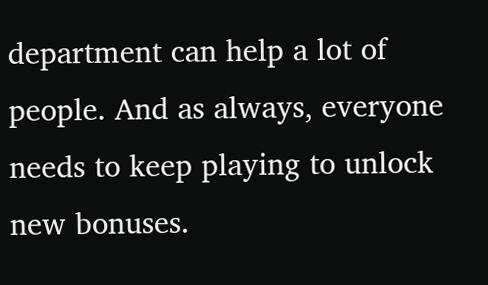department can help a lot of people. And as always, everyone needs to keep playing to unlock new bonuses.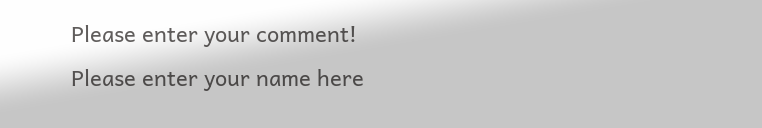Please enter your comment!
Please enter your name here